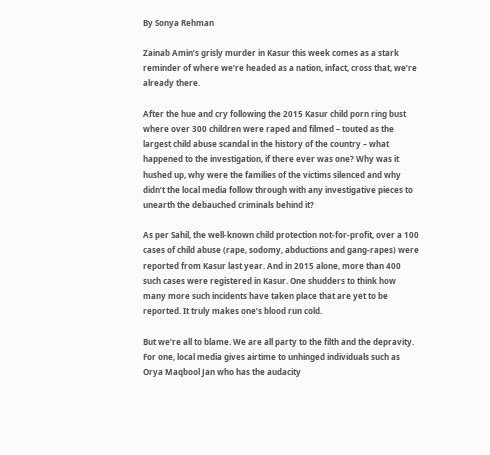By Sonya Rehman

Zainab Amin’s grisly murder in Kasur this week comes as a stark reminder of where we’re headed as a nation, infact, cross that, we’re already there.

After the hue and cry following the 2015 Kasur child porn ring bust where over 300 children were raped and filmed – touted as the largest child abuse scandal in the history of the country – what happened to the investigation, if there ever was one? Why was it hushed up, why were the families of the victims silenced and why didn’t the local media follow through with any investigative pieces to unearth the debauched criminals behind it?

As per Sahil, the well-known child protection not-for-profit, over a 100 cases of child abuse (rape, sodomy, abductions and gang-rapes) were reported from Kasur last year. And in 2015 alone, more than 400 such cases were registered in Kasur. One shudders to think how many more such incidents have taken place that are yet to be reported. It truly makes one’s blood run cold.

But we’re all to blame. We are all party to the filth and the depravity. For one, local media gives airtime to unhinged individuals such as Orya Maqbool Jan who has the audacity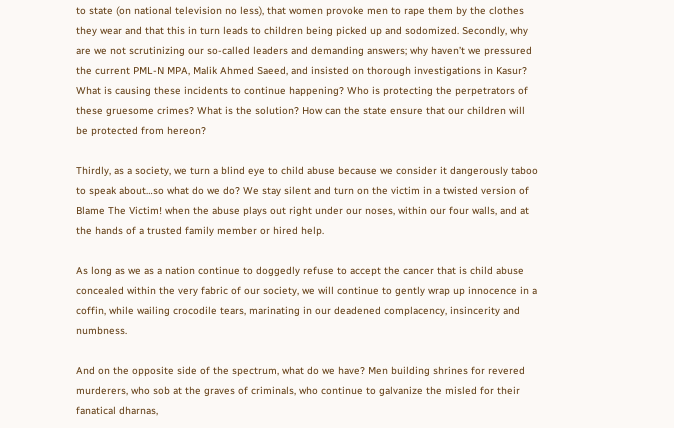to state (on national television no less), that women provoke men to rape them by the clothes they wear and that this in turn leads to children being picked up and sodomized. Secondly, why are we not scrutinizing our so-called leaders and demanding answers; why haven’t we pressured the current PML-N MPA, Malik Ahmed Saeed, and insisted on thorough investigations in Kasur? What is causing these incidents to continue happening? Who is protecting the perpetrators of these gruesome crimes? What is the solution? How can the state ensure that our children will be protected from hereon?

Thirdly, as a society, we turn a blind eye to child abuse because we consider it dangerously taboo to speak about…so what do we do? We stay silent and turn on the victim in a twisted version of Blame The Victim! when the abuse plays out right under our noses, within our four walls, and at the hands of a trusted family member or hired help.

As long as we as a nation continue to doggedly refuse to accept the cancer that is child abuse concealed within the very fabric of our society, we will continue to gently wrap up innocence in a coffin, while wailing crocodile tears, marinating in our deadened complacency, insincerity and numbness.

And on the opposite side of the spectrum, what do we have? Men building shrines for revered murderers, who sob at the graves of criminals, who continue to galvanize the misled for their fanatical dharnas,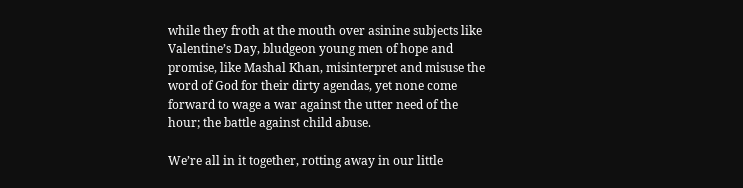while they froth at the mouth over asinine subjects like Valentine’s Day, bludgeon young men of hope and promise, like Mashal Khan, misinterpret and misuse the word of God for their dirty agendas, yet none come forward to wage a war against the utter need of the hour; the battle against child abuse.

We’re all in it together, rotting away in our little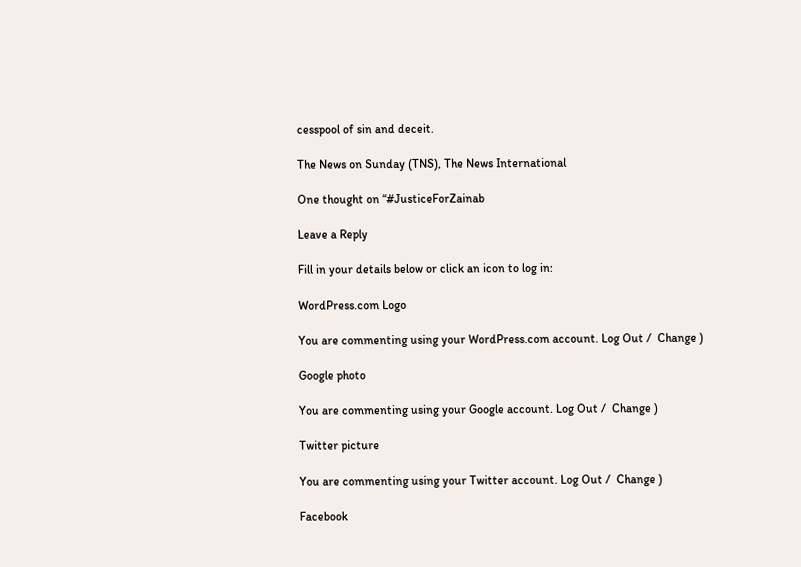cesspool of sin and deceit.

The News on Sunday (TNS), The News International

One thought on “#JusticeForZainab

Leave a Reply

Fill in your details below or click an icon to log in:

WordPress.com Logo

You are commenting using your WordPress.com account. Log Out /  Change )

Google photo

You are commenting using your Google account. Log Out /  Change )

Twitter picture

You are commenting using your Twitter account. Log Out /  Change )

Facebook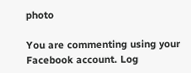photo

You are commenting using your Facebook account. Log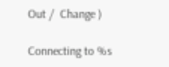Out /  Change )

Connecting to %s